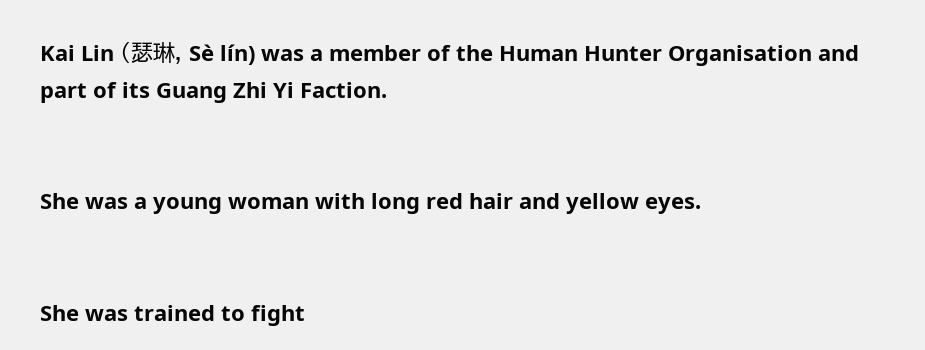Kai Lin (瑟琳, Sè lín) was a member of the Human Hunter Organisation and part of its Guang Zhi Yi Faction.


She was a young woman with long red hair and yellow eyes.


She was trained to fight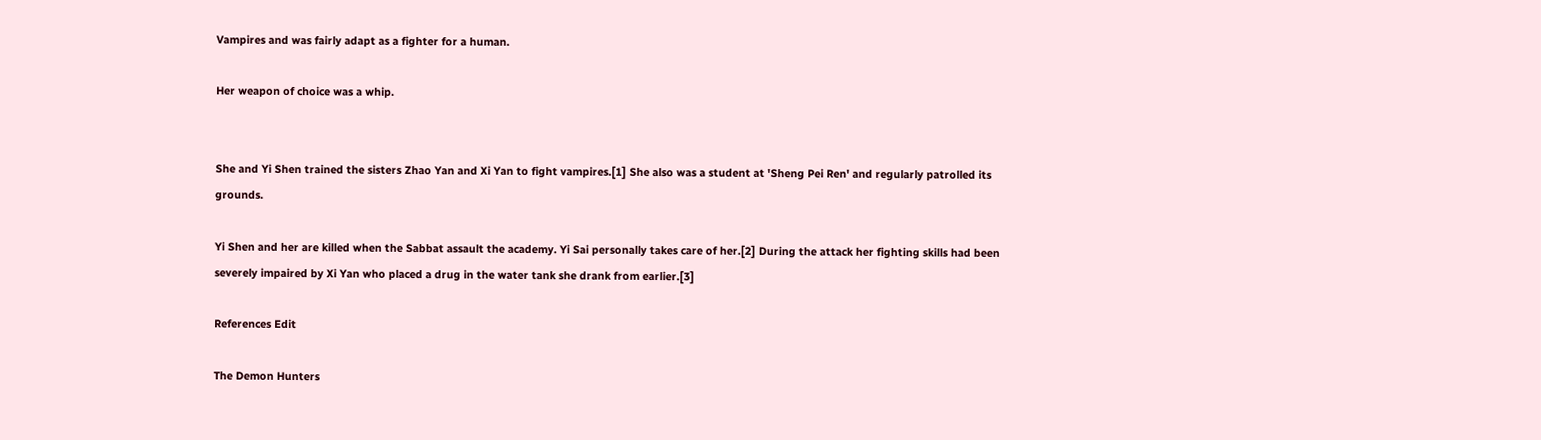Vampires and was fairly adapt as a fighter for a human.

Her weapon of choice was a whip.


She and Yi Shen trained the sisters Zhao Yan and Xi Yan to fight vampires.[1] She also was a student at 'Sheng Pei Ren' and regularly patrolled its grounds.

Yi Shen and her are killed when the Sabbat assault the academy. Yi Sai personally takes care of her.[2] During the attack her fighting skills had been severely impaired by Xi Yan who placed a drug in the water tank she drank from earlier.[3]

References Edit

The Demon Hunters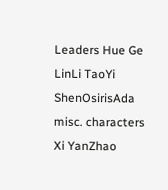Leaders Hue Ge LinLi TaoYi ShenOsirisAda
misc. characters Xi YanZhao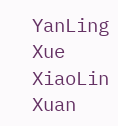YanLing Xue XiaoLin Xuan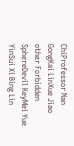ChiProfessor Nan GongKai LinXue Jiao
other Forbidden SphereDevil KeyMei Yue YinSui Xi Bing Lin